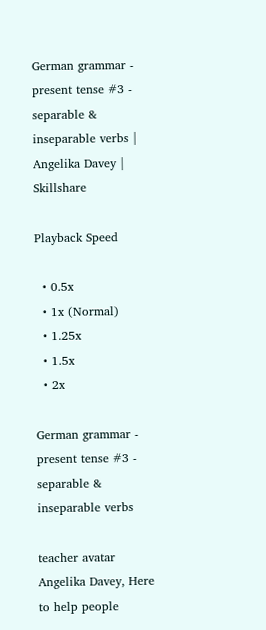German grammar - present tense #3 - separable & inseparable verbs | Angelika Davey | Skillshare

Playback Speed

  • 0.5x
  • 1x (Normal)
  • 1.25x
  • 1.5x
  • 2x

German grammar - present tense #3 - separable & inseparable verbs

teacher avatar Angelika Davey, Here to help people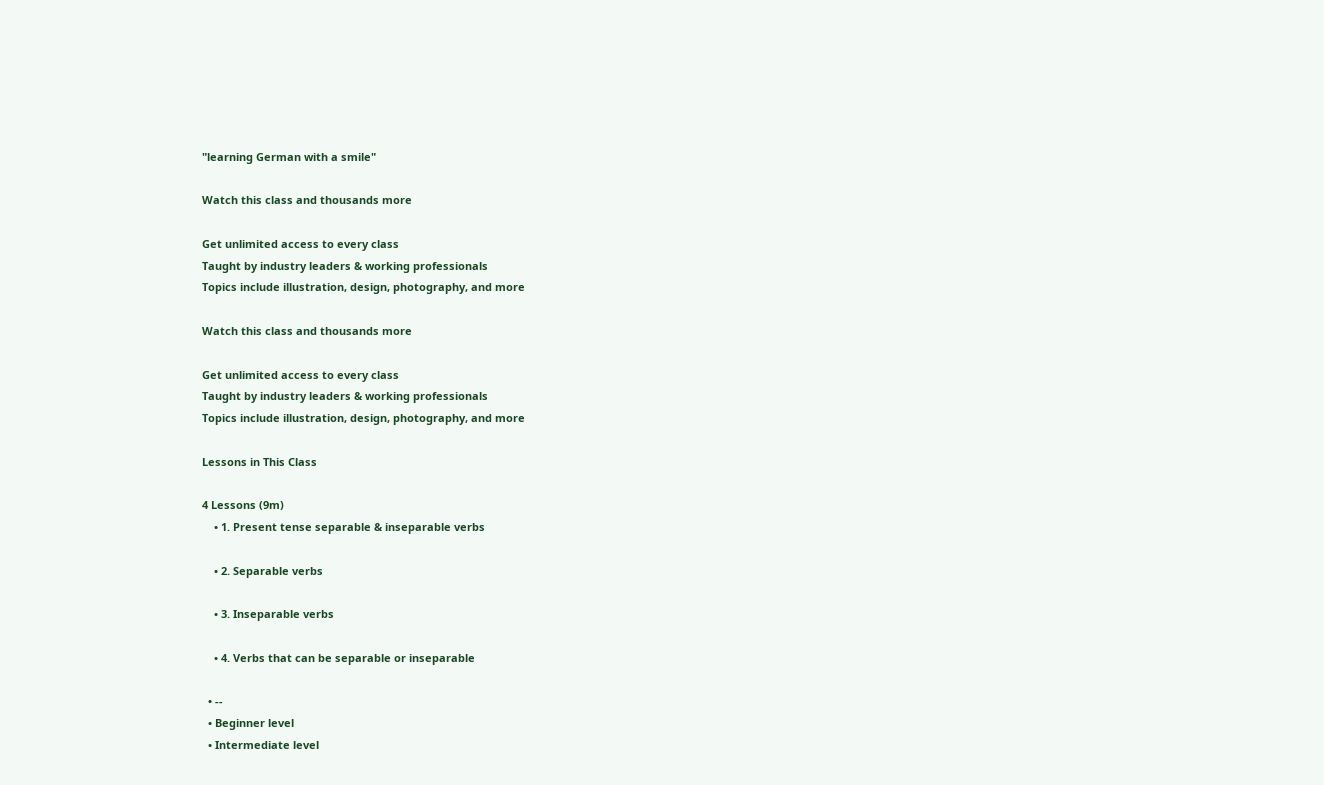"learning German with a smile"

Watch this class and thousands more

Get unlimited access to every class
Taught by industry leaders & working professionals
Topics include illustration, design, photography, and more

Watch this class and thousands more

Get unlimited access to every class
Taught by industry leaders & working professionals
Topics include illustration, design, photography, and more

Lessons in This Class

4 Lessons (9m)
    • 1. Present tense separable & inseparable verbs

    • 2. Separable verbs

    • 3. Inseparable verbs

    • 4. Verbs that can be separable or inseparable

  • --
  • Beginner level
  • Intermediate level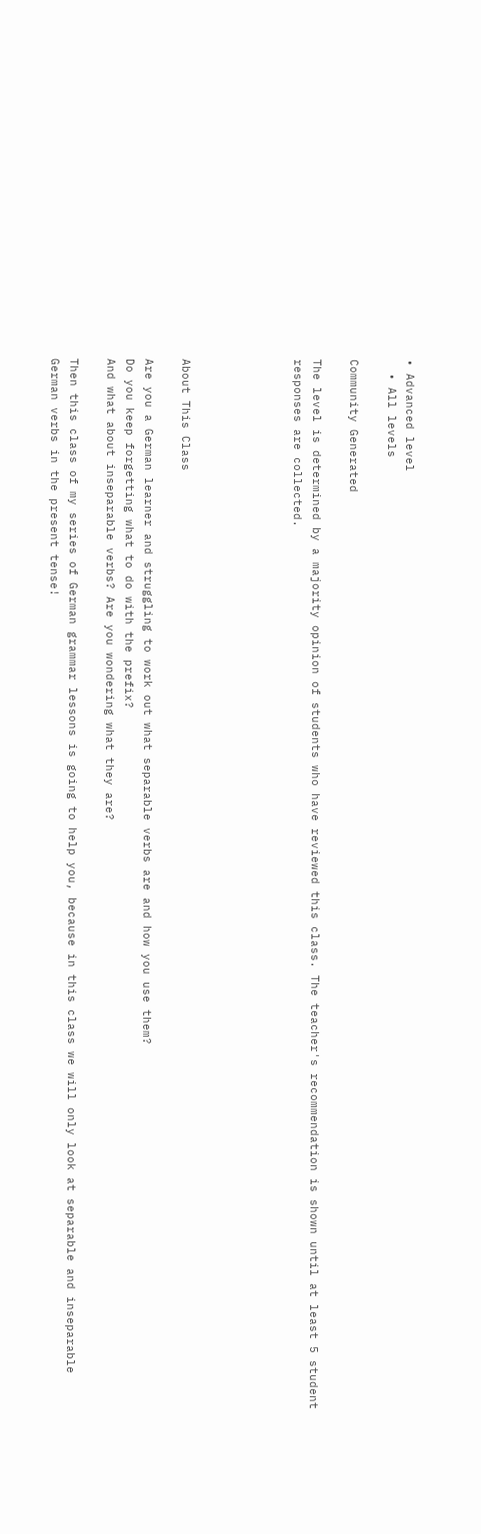• Advanced level
  • All levels

Community Generated

The level is determined by a majority opinion of students who have reviewed this class. The teacher's recommendation is shown until at least 5 student responses are collected.





About This Class

Are you a German learner and struggling to work out what separable verbs are and how you use them?
Do you keep forgetting what to do with the prefix?
And what about inseparable verbs? Are you wondering what they are?

Then this class of my series of German grammar lessons is going to help you, because in this class we will only look at separable and inseparable German verbs in the present tense!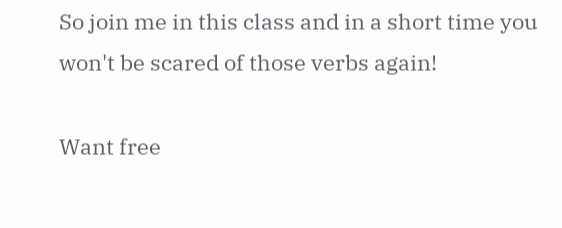So join me in this class and in a short time you won't be scared of those verbs again!

Want free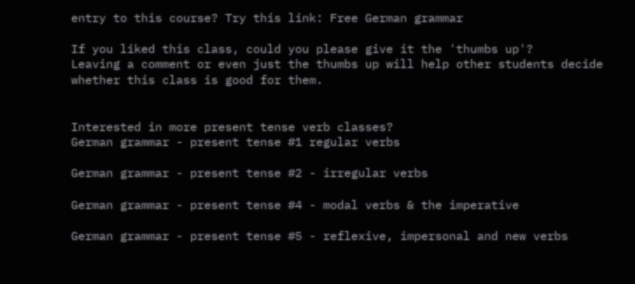entry to this course? Try this link: Free German grammar

If you liked this class, could you please give it the 'thumbs up'?
Leaving a comment or even just the thumbs up will help other students decide whether this class is good for them.


Interested in more present tense verb classes?
German grammar - present tense #1 regular verbs

German grammar - present tense #2 - irregular verbs

German grammar - present tense #4 - modal verbs & the imperative

German grammar - present tense #5 - reflexive, impersonal and new verbs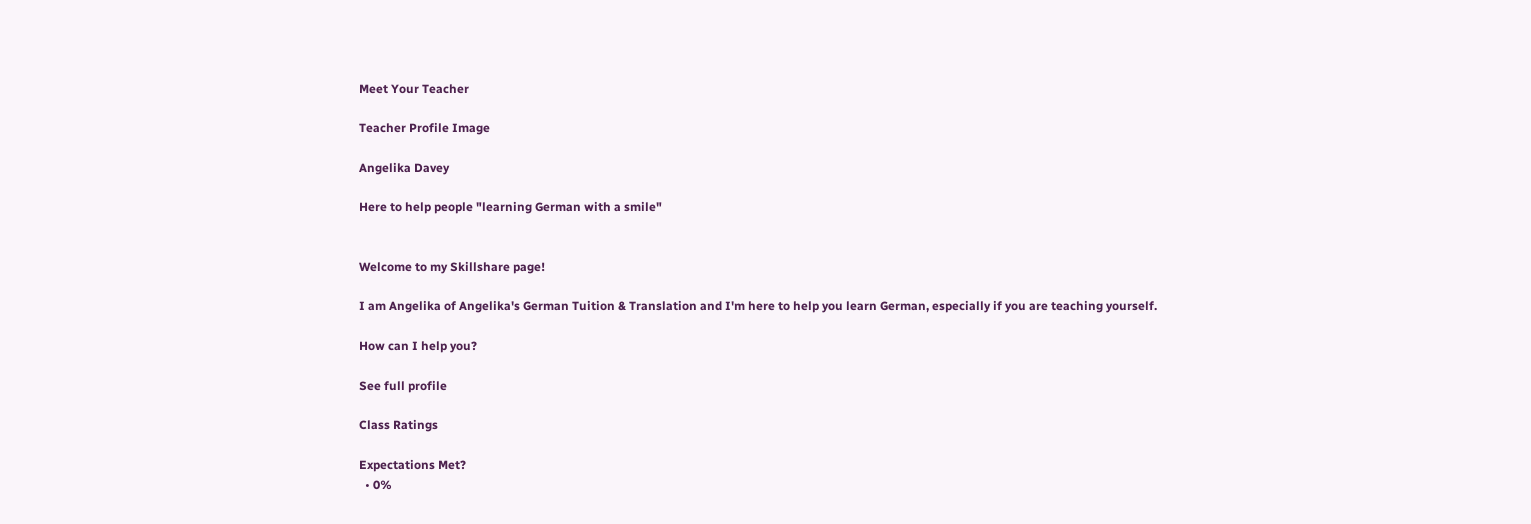Meet Your Teacher

Teacher Profile Image

Angelika Davey

Here to help people "learning German with a smile"


Welcome to my Skillshare page!

I am Angelika of Angelika's German Tuition & Translation and I'm here to help you learn German, especially if you are teaching yourself.

How can I help you?

See full profile

Class Ratings

Expectations Met?
  • 0%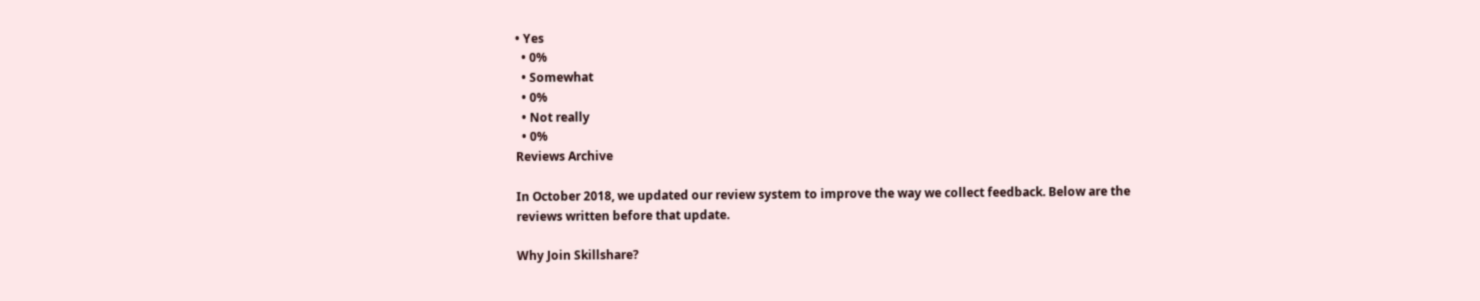• Yes
  • 0%
  • Somewhat
  • 0%
  • Not really
  • 0%
Reviews Archive

In October 2018, we updated our review system to improve the way we collect feedback. Below are the reviews written before that update.

Why Join Skillshare?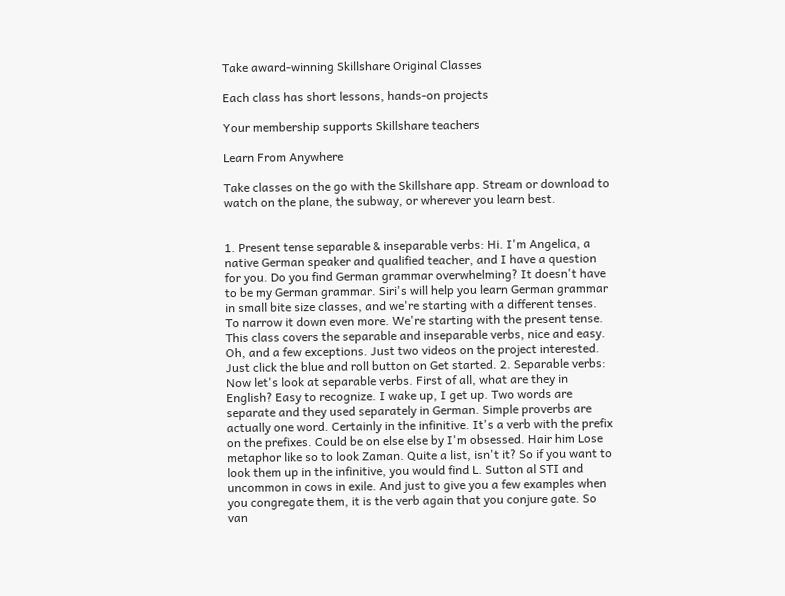Take award-winning Skillshare Original Classes

Each class has short lessons, hands-on projects

Your membership supports Skillshare teachers

Learn From Anywhere

Take classes on the go with the Skillshare app. Stream or download to watch on the plane, the subway, or wherever you learn best.


1. Present tense separable & inseparable verbs: Hi. I'm Angelica, a native German speaker and qualified teacher, and I have a question for you. Do you find German grammar overwhelming? It doesn't have to be my German grammar. Siri's will help you learn German grammar in small bite size classes, and we're starting with a different tenses. To narrow it down even more. We're starting with the present tense. This class covers the separable and inseparable verbs, nice and easy. Oh, and a few exceptions. Just two videos on the project interested. Just click the blue and roll button on Get started. 2. Separable verbs: Now let's look at separable verbs. First of all, what are they in English? Easy to recognize. I wake up, I get up. Two words are separate and they used separately in German. Simple proverbs are actually one word. Certainly in the infinitive. It's a verb with the prefix on the prefixes. Could be on else else by I'm obsessed. Hair him Lose metaphor like so to look Zaman. Quite a list, isn't it? So if you want to look them up in the infinitive, you would find L. Sutton al STI and uncommon in cows in exile. And just to give you a few examples when you congregate them, it is the verb again that you conjure gate. So van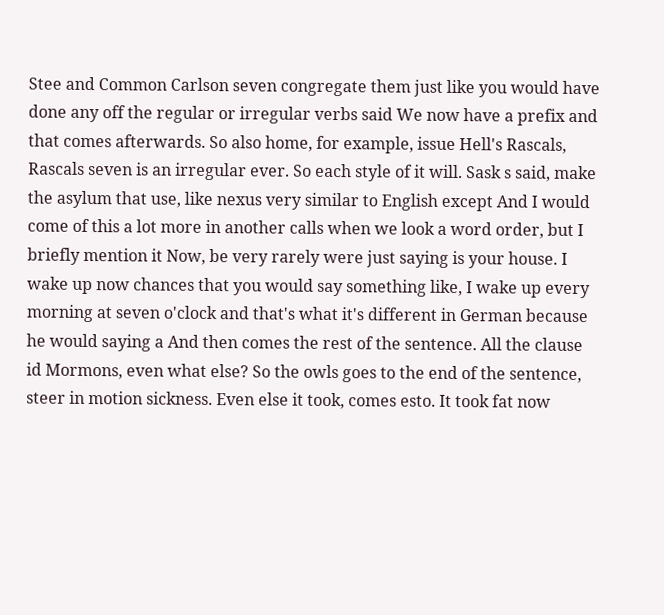Stee and Common Carlson seven congregate them just like you would have done any off the regular or irregular verbs said We now have a prefix and that comes afterwards. So also home, for example, issue Hell's Rascals, Rascals seven is an irregular ever. So each style of it will. Sask s said, make the asylum that use, like nexus very similar to English except And I would come of this a lot more in another calls when we look a word order, but I briefly mention it Now, be very rarely were just saying is your house. I wake up now chances that you would say something like, I wake up every morning at seven o'clock and that's what it's different in German because he would saying a And then comes the rest of the sentence. All the clause id Mormons, even what else? So the owls goes to the end of the sentence, steer in motion sickness. Even else it took, comes esto. It took fat now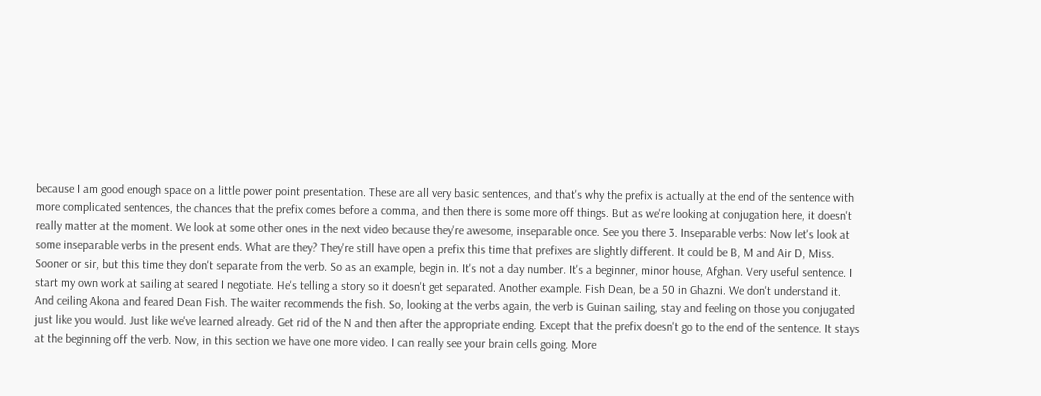because I am good enough space on a little power point presentation. These are all very basic sentences, and that's why the prefix is actually at the end of the sentence with more complicated sentences, the chances that the prefix comes before a comma, and then there is some more off things. But as we're looking at conjugation here, it doesn't really matter at the moment. We look at some other ones in the next video because they're awesome, inseparable once. See you there 3. Inseparable verbs: Now let's look at some inseparable verbs in the present ends. What are they? They're still have open a prefix this time that prefixes are slightly different. It could be B, M and Air D, Miss. Sooner or sir, but this time they don't separate from the verb. So as an example, begin in. It's not a day number. It's a beginner, minor house, Afghan. Very useful sentence. I start my own work at sailing at seared I negotiate. He's telling a story so it doesn't get separated. Another example. Fish Dean, be a 50 in Ghazni. We don't understand it. And ceiling Akona and feared Dean Fish. The waiter recommends the fish. So, looking at the verbs again, the verb is Guinan sailing, stay and feeling on those you conjugated just like you would. Just like we've learned already. Get rid of the N and then after the appropriate ending. Except that the prefix doesn't go to the end of the sentence. It stays at the beginning off the verb. Now, in this section we have one more video. I can really see your brain cells going. More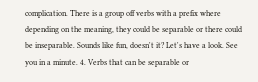complication. There is a group off verbs with a prefix where depending on the meaning, they could be separable or there could be inseparable. Sounds like fun, doesn't it? Let's have a look. See you in a minute. 4. Verbs that can be separable or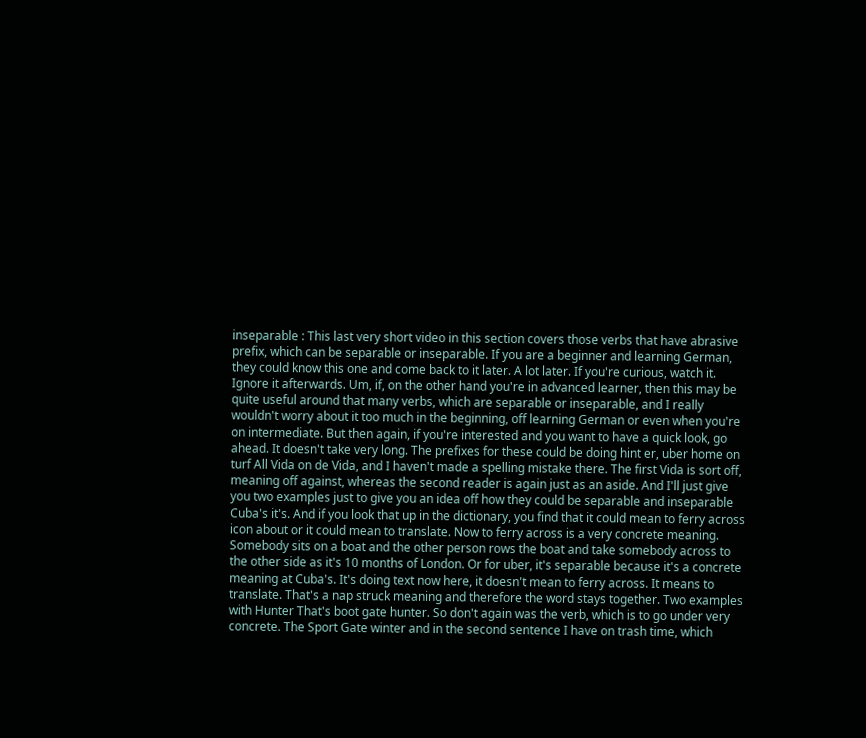inseparable : This last very short video in this section covers those verbs that have abrasive prefix, which can be separable or inseparable. If you are a beginner and learning German, they could know this one and come back to it later. A lot later. If you're curious, watch it. Ignore it afterwards. Um, if, on the other hand you're in advanced learner, then this may be quite useful around that many verbs, which are separable or inseparable, and I really wouldn't worry about it too much in the beginning, off learning German or even when you're on intermediate. But then again, if you're interested and you want to have a quick look, go ahead. It doesn't take very long. The prefixes for these could be doing hint er, uber home on turf All Vida on de Vida, and I haven't made a spelling mistake there. The first Vida is sort off, meaning off against, whereas the second reader is again just as an aside. And I'll just give you two examples just to give you an idea off how they could be separable and inseparable Cuba's it's. And if you look that up in the dictionary, you find that it could mean to ferry across icon about or it could mean to translate. Now to ferry across is a very concrete meaning. Somebody sits on a boat and the other person rows the boat and take somebody across to the other side as it's 10 months of London. Or for uber, it's separable because it's a concrete meaning at Cuba's. It's doing text now here, it doesn't mean to ferry across. It means to translate. That's a nap struck meaning and therefore the word stays together. Two examples with Hunter That's boot gate hunter. So don't again was the verb, which is to go under very concrete. The Sport Gate winter and in the second sentence I have on trash time, which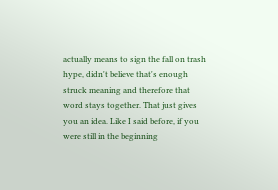actually means to sign the fall on trash hype, didn't believe that's enough struck meaning and therefore that word stays together. That just gives you an idea. Like I said before, if you were still in the beginning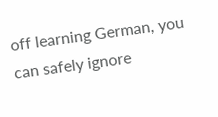off learning German, you can safely ignore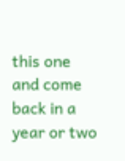this one and come back in a year or two